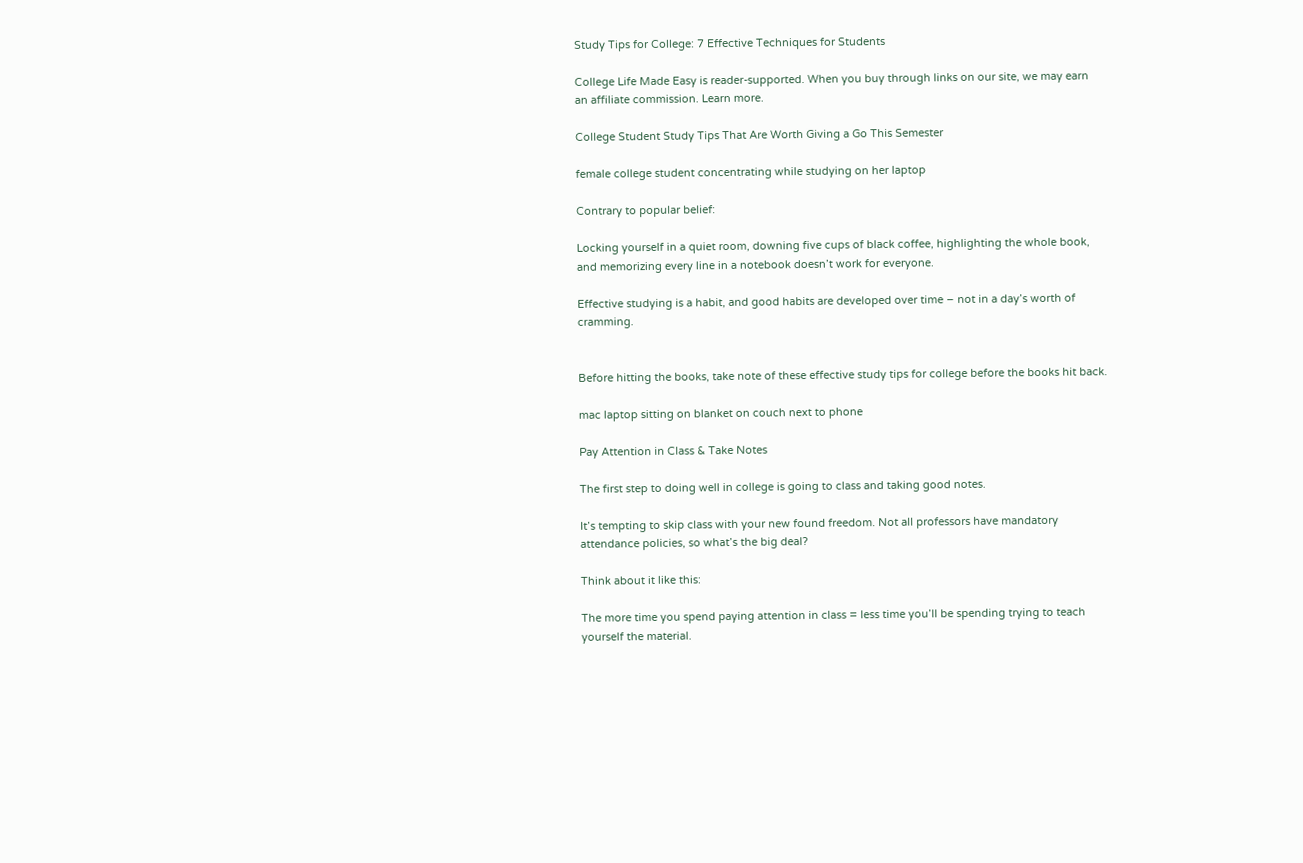Study Tips for College: 7 Effective Techniques for Students

College Life Made Easy is reader-supported. When you buy through links on our site, we may earn an affiliate commission. Learn more.

College Student Study Tips That Are Worth Giving a Go This Semester

female college student concentrating while studying on her laptop

Contrary to popular belief:

Locking yourself in a quiet room, downing five cups of black coffee, highlighting the whole book, and memorizing every line in a notebook doesn’t work for everyone.

Effective studying is a habit, and good habits are developed over time – not in a day’s worth of cramming.


Before hitting the books, take note of these effective study tips for college before the books hit back.

mac laptop sitting on blanket on couch next to phone

Pay Attention in Class & Take Notes

The first step to doing well in college is going to class and taking good notes.

It’s tempting to skip class with your new found freedom. Not all professors have mandatory attendance policies, so what’s the big deal?

Think about it like this:

The more time you spend paying attention in class = less time you’ll be spending trying to teach yourself the material.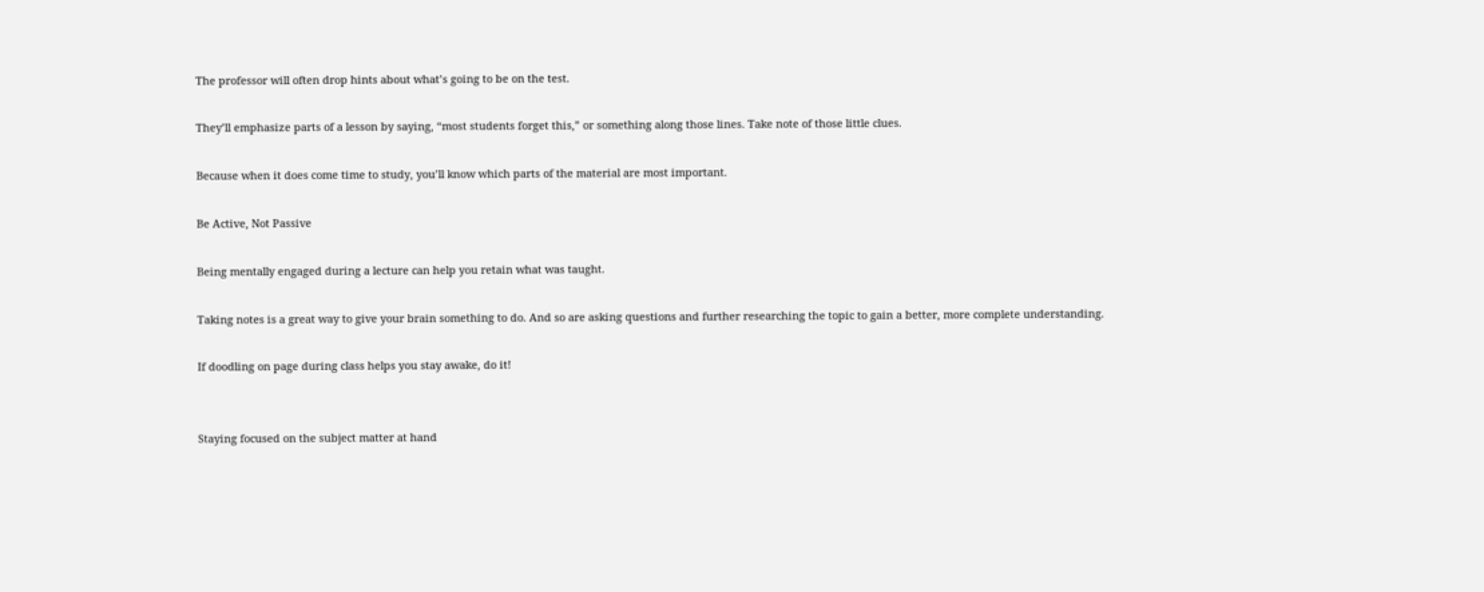The professor will often drop hints about what’s going to be on the test.

They’ll emphasize parts of a lesson by saying, “most students forget this,” or something along those lines. Take note of those little clues.

Because when it does come time to study, you’ll know which parts of the material are most important.

Be Active, Not Passive

Being mentally engaged during a lecture can help you retain what was taught.

Taking notes is a great way to give your brain something to do. And so are asking questions and further researching the topic to gain a better, more complete understanding.

If doodling on page during class helps you stay awake, do it!


Staying focused on the subject matter at hand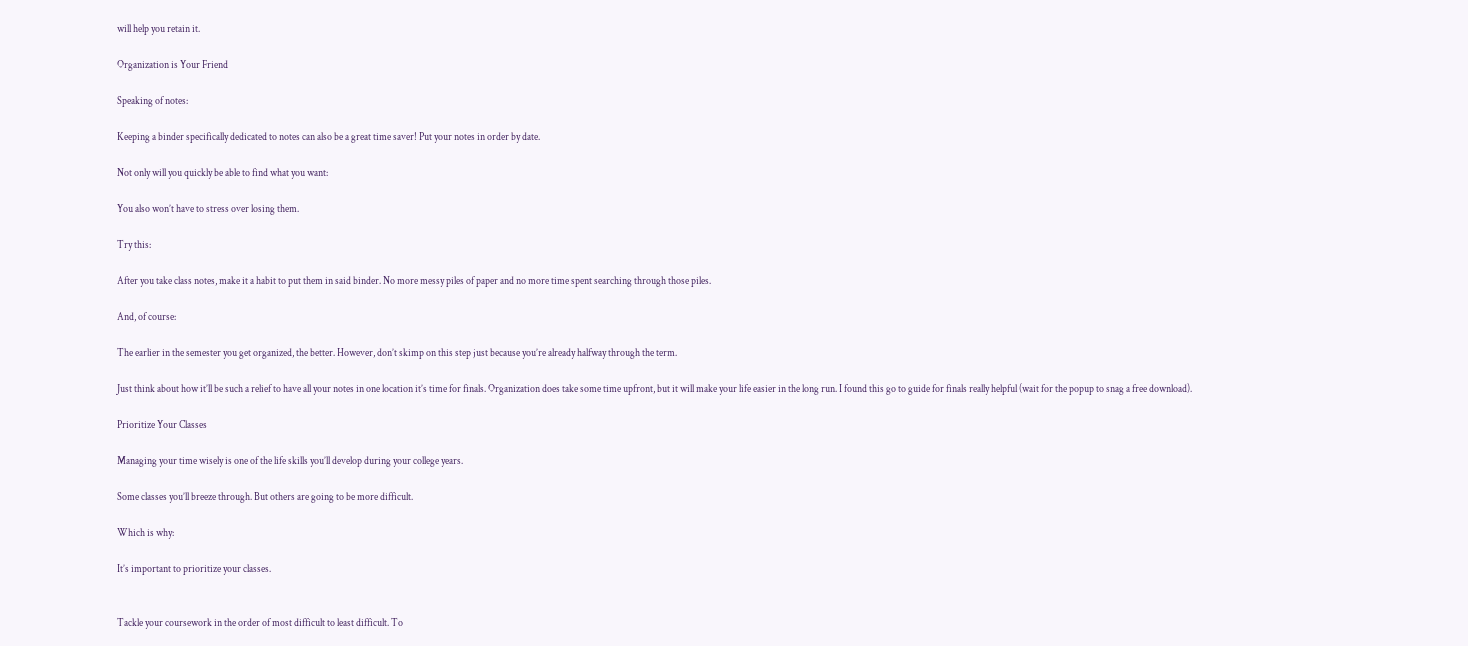will help you retain it.

Organization is Your Friend

Speaking of notes:

Keeping a binder specifically dedicated to notes can also be a great time saver! Put your notes in order by date.

Not only will you quickly be able to find what you want:

You also won’t have to stress over losing them.

Try this:

After you take class notes, make it a habit to put them in said binder. No more messy piles of paper and no more time spent searching through those piles.

And, of course:

The earlier in the semester you get organized, the better. However, don’t skimp on this step just because you’re already halfway through the term.

Just think about how it’ll be such a relief to have all your notes in one location it’s time for finals. Organization does take some time upfront, but it will make your life easier in the long run. I found this go to guide for finals really helpful (wait for the popup to snag a free download).

Prioritize Your Classes

Managing your time wisely is one of the life skills you’ll develop during your college years.

Some classes you’ll breeze through. But others are going to be more difficult.

Which is why:

It’s important to prioritize your classes.


Tackle your coursework in the order of most difficult to least difficult. To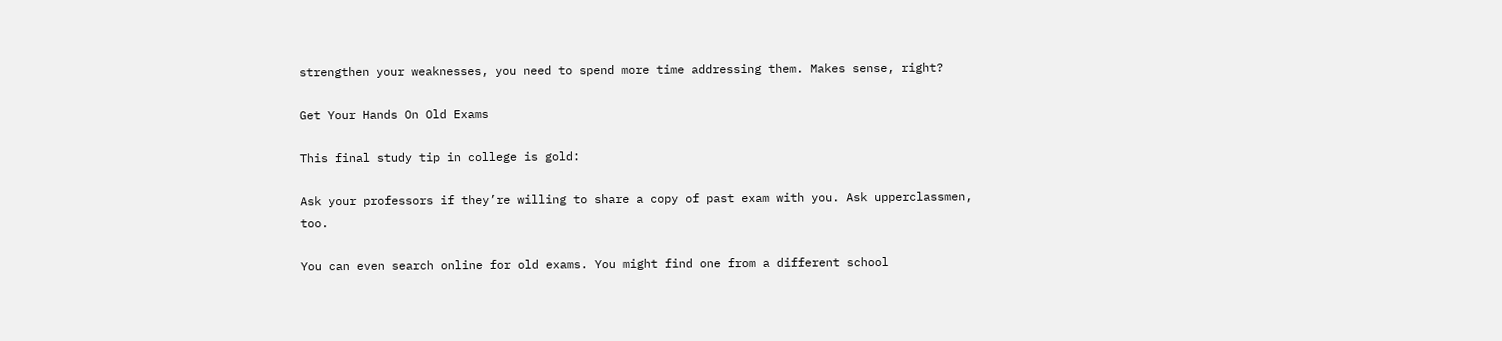strengthen your weaknesses, you need to spend more time addressing them. Makes sense, right?

Get Your Hands On Old Exams

This final study tip in college is gold:

Ask your professors if they’re willing to share a copy of past exam with you. Ask upperclassmen, too.

You can even search online for old exams. You might find one from a different school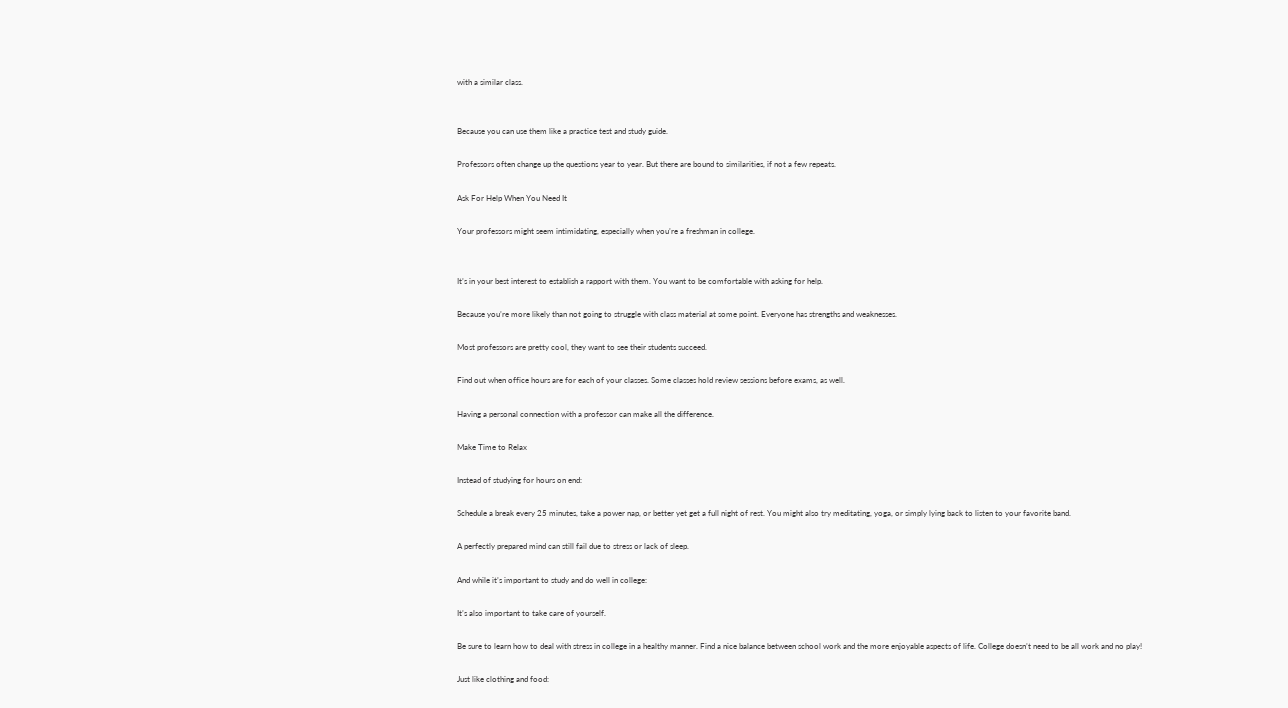with a similar class.


Because you can use them like a practice test and study guide.

Professors often change up the questions year to year. But there are bound to similarities, if not a few repeats.

Ask For Help When You Need It

Your professors might seem intimidating, especially when you’re a freshman in college.


It’s in your best interest to establish a rapport with them. You want to be comfortable with asking for help.

Because you’re more likely than not going to struggle with class material at some point. Everyone has strengths and weaknesses.

Most professors are pretty cool, they want to see their students succeed.

Find out when office hours are for each of your classes. Some classes hold review sessions before exams, as well.

Having a personal connection with a professor can make all the difference.

Make Time to Relax

Instead of studying for hours on end:

Schedule a break every 25 minutes, take a power nap, or better yet get a full night of rest. You might also try meditating, yoga, or simply lying back to listen to your favorite band.

A perfectly prepared mind can still fail due to stress or lack of sleep.

And while it’s important to study and do well in college:

It’s also important to take care of yourself.

Be sure to learn how to deal with stress in college in a healthy manner. Find a nice balance between school work and the more enjoyable aspects of life. College doesn’t need to be all work and no play!

Just like clothing and food: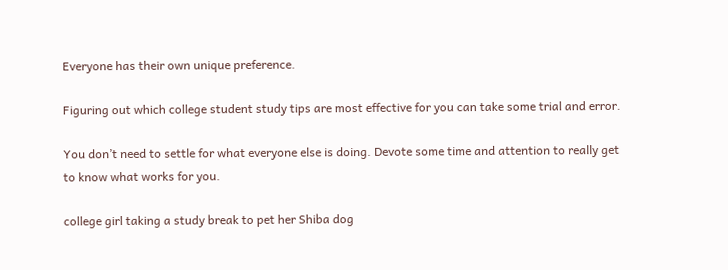Everyone has their own unique preference.

Figuring out which college student study tips are most effective for you can take some trial and error.

You don’t need to settle for what everyone else is doing. Devote some time and attention to really get to know what works for you.

college girl taking a study break to pet her Shiba dog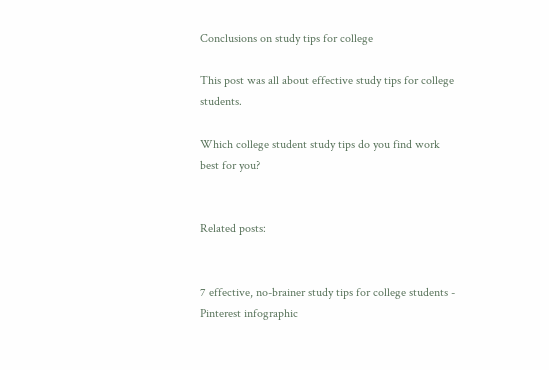Conclusions on study tips for college

This post was all about effective study tips for college students.

Which college student study tips do you find work best for you?


Related posts:


7 effective, no-brainer study tips for college students - Pinterest infographic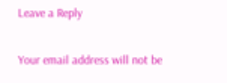Leave a Reply

Your email address will not be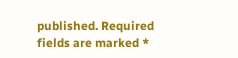published. Required fields are marked *